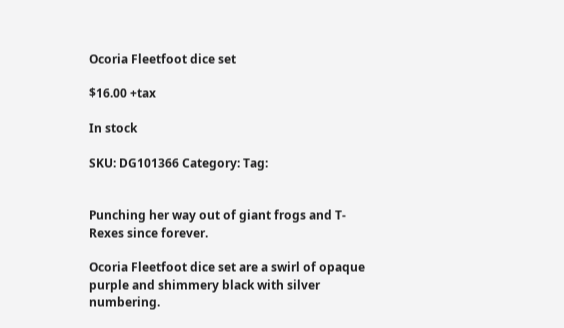Ocoria Fleetfoot dice set

$16.00 +tax

In stock

SKU: DG101366 Category: Tag:


Punching her way out of giant frogs and T-Rexes since forever.

Ocoria Fleetfoot dice set are a swirl of opaque purple and shimmery black with silver numbering.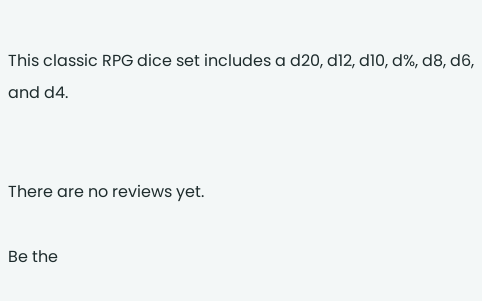This classic RPG dice set includes a d20, d12, d10, d%, d8, d6, and d4.


There are no reviews yet.

Be the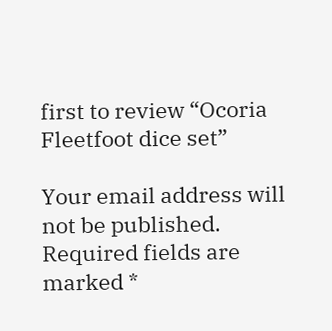first to review “Ocoria Fleetfoot dice set”

Your email address will not be published. Required fields are marked *